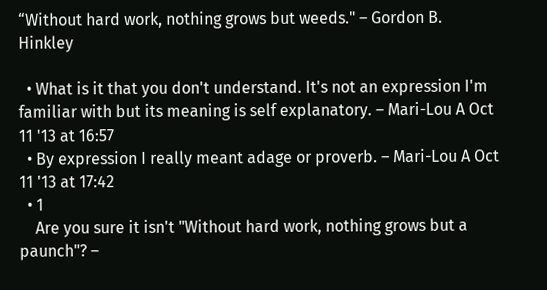“Without hard work, nothing grows but weeds." – Gordon B. Hinkley

  • What is it that you don't understand. It's not an expression I'm familiar with but its meaning is self explanatory. – Mari-Lou A Oct 11 '13 at 16:57
  • By expression I really meant adage or proverb. – Mari-Lou A Oct 11 '13 at 17:42
  • 1
    Are you sure it isn't "Without hard work, nothing grows but a paunch"? –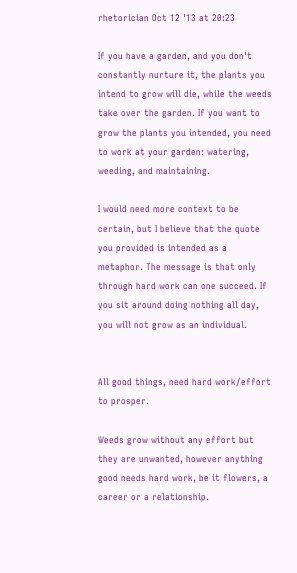rhetorician Oct 12 '13 at 20:23

If you have a garden, and you don't constantly nurture it, the plants you intend to grow will die, while the weeds take over the garden. If you want to grow the plants you intended, you need to work at your garden: watering, weeding, and maintaining.

I would need more context to be certain, but I believe that the quote you provided is intended as a metaphor. The message is that only through hard work can one succeed. If you sit around doing nothing all day, you will not grow as an individual.


All good things, need hard work/effort to prosper.

Weeds grow without any effort but they are unwanted, however anything good needs hard work, be it flowers, a career or a relationship.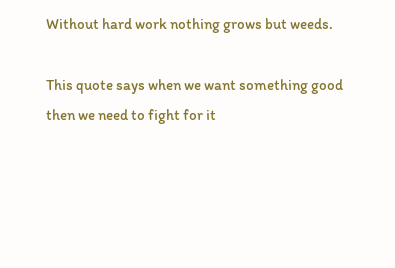Without hard work nothing grows but weeds.

This quote says when we want something good then we need to fight for it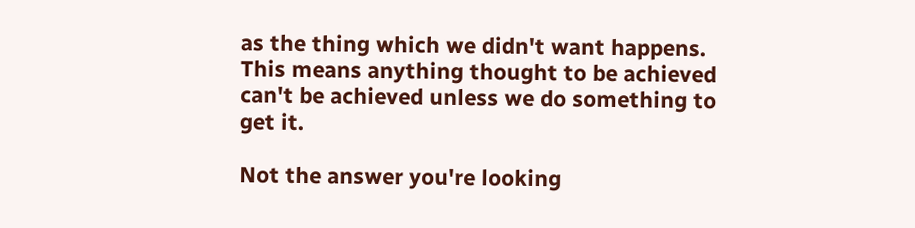as the thing which we didn't want happens. This means anything thought to be achieved can't be achieved unless we do something to get it.

Not the answer you're looking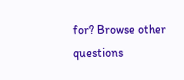for? Browse other questions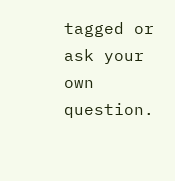tagged or ask your own question.